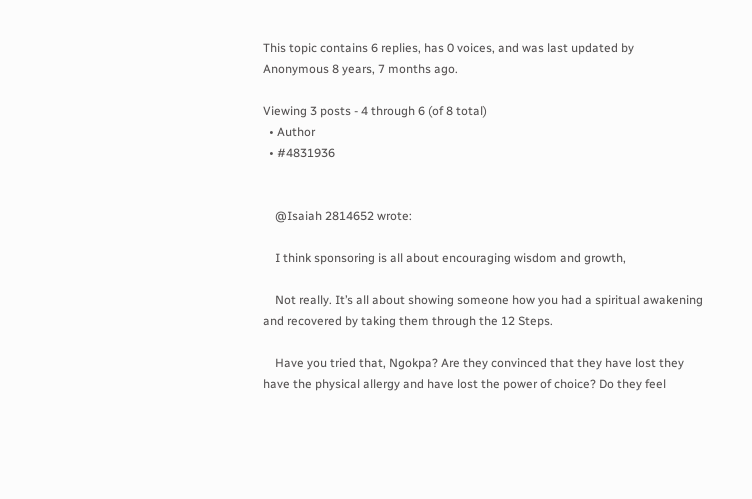This topic contains 6 replies, has 0 voices, and was last updated by  Anonymous 8 years, 7 months ago.

Viewing 3 posts - 4 through 6 (of 8 total)
  • Author
  • #4831936


    @Isaiah 2814652 wrote:

    I think sponsoring is all about encouraging wisdom and growth,

    Not really. It’s all about showing someone how you had a spiritual awakening and recovered by taking them through the 12 Steps.

    Have you tried that, Ngokpa? Are they convinced that they have lost they have the physical allergy and have lost the power of choice? Do they feel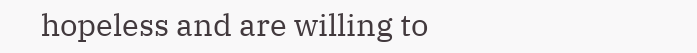hopeless and are willing to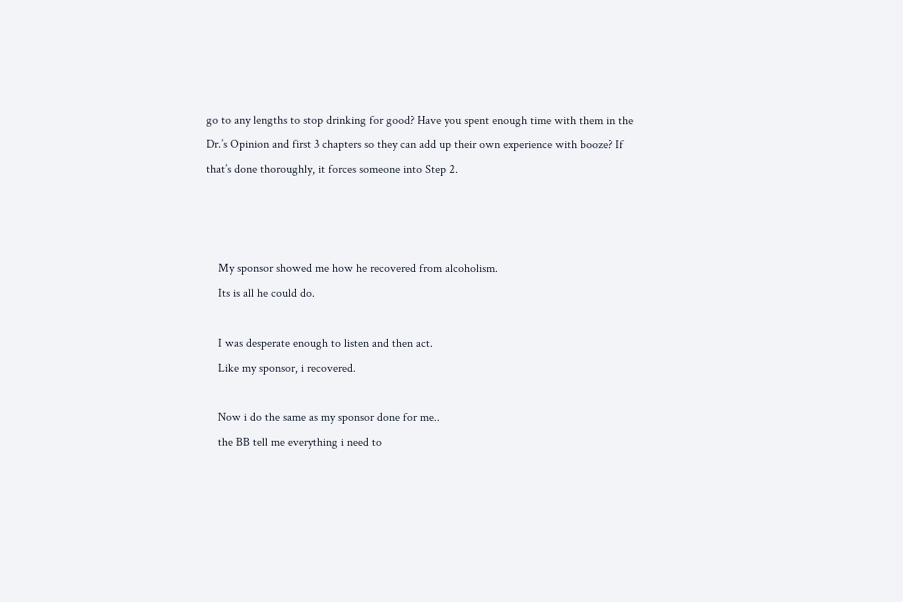go to any lengths to stop drinking for good? Have you spent enough time with them in the Dr.’s Opinion and first 3 chapters so they can add up their own experience with booze? If that’s done thoroughly, it forces someone into Step 2.



    My sponsor showed me how he recovered from alcoholism.
    Its is all he could do.

    I was desperate enough to listen and then act.
    Like my sponsor, i recovered.

    Now i do the same as my sponsor done for me..
    the BB tell me everything i need to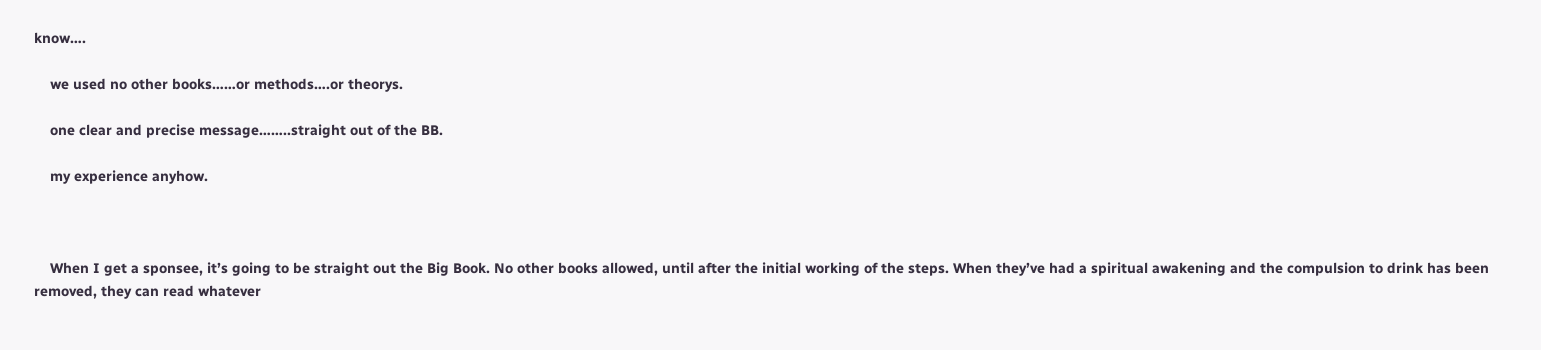know….

    we used no other books……or methods….or theorys.

    one clear and precise message……..straight out of the BB.

    my experience anyhow.



    When I get a sponsee, it’s going to be straight out the Big Book. No other books allowed, until after the initial working of the steps. When they’ve had a spiritual awakening and the compulsion to drink has been removed, they can read whatever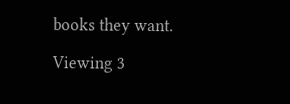books they want.

Viewing 3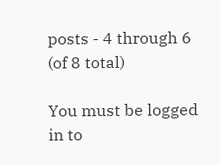posts - 4 through 6 (of 8 total)

You must be logged in to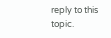reply to this topic.